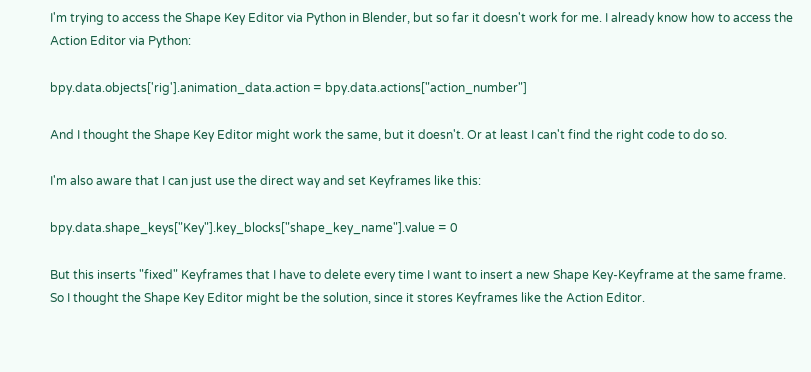I'm trying to access the Shape Key Editor via Python in Blender, but so far it doesn't work for me. I already know how to access the Action Editor via Python:

bpy.data.objects['rig'].animation_data.action = bpy.data.actions["action_number"]

And I thought the Shape Key Editor might work the same, but it doesn't. Or at least I can't find the right code to do so.

I'm also aware that I can just use the direct way and set Keyframes like this:

bpy.data.shape_keys["Key"].key_blocks["shape_key_name"].value = 0

But this inserts "fixed" Keyframes that I have to delete every time I want to insert a new Shape Key-Keyframe at the same frame. So I thought the Shape Key Editor might be the solution, since it stores Keyframes like the Action Editor.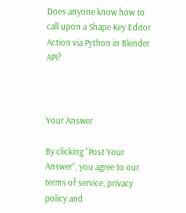Does anyone know how to call upon a Shape Key Editor Action via Python in Blender API?



Your Answer

By clicking “Post Your Answer”, you agree to our terms of service, privacy policy and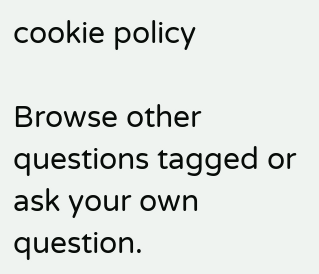cookie policy

Browse other questions tagged or ask your own question.